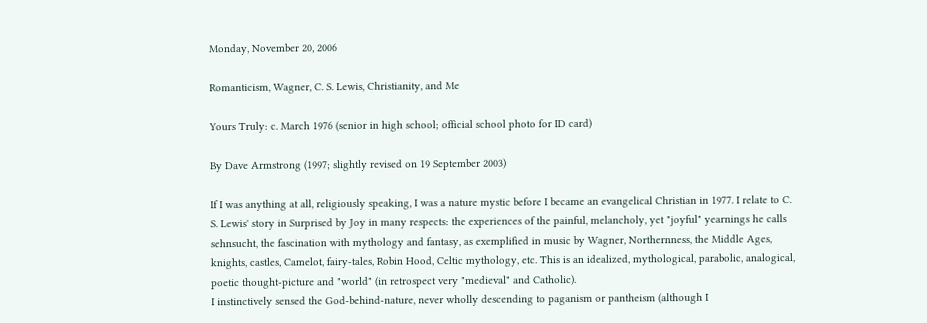Monday, November 20, 2006

Romanticism, Wagner, C. S. Lewis, Christianity, and Me

Yours Truly: c. March 1976 (senior in high school; official school photo for ID card)

By Dave Armstrong (1997; slightly revised on 19 September 2003)

If I was anything at all, religiously speaking, I was a nature mystic before I became an evangelical Christian in 1977. I relate to C. S. Lewis' story in Surprised by Joy in many respects: the experiences of the painful, melancholy, yet "joyful" yearnings he calls sehnsucht, the fascination with mythology and fantasy, as exemplified in music by Wagner, Northernness, the Middle Ages, knights, castles, Camelot, fairy-tales, Robin Hood, Celtic mythology, etc. This is an idealized, mythological, parabolic, analogical, poetic thought-picture and "world" (in retrospect very "medieval" and Catholic).
I instinctively sensed the God-behind-nature, never wholly descending to paganism or pantheism (although I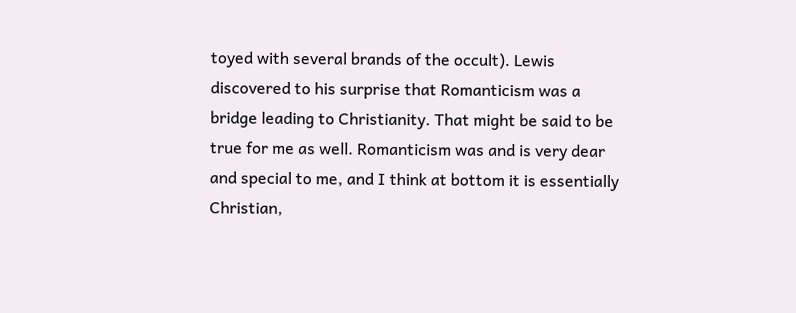toyed with several brands of the occult). Lewis discovered to his surprise that Romanticism was a bridge leading to Christianity. That might be said to be true for me as well. Romanticism was and is very dear and special to me, and I think at bottom it is essentially Christian,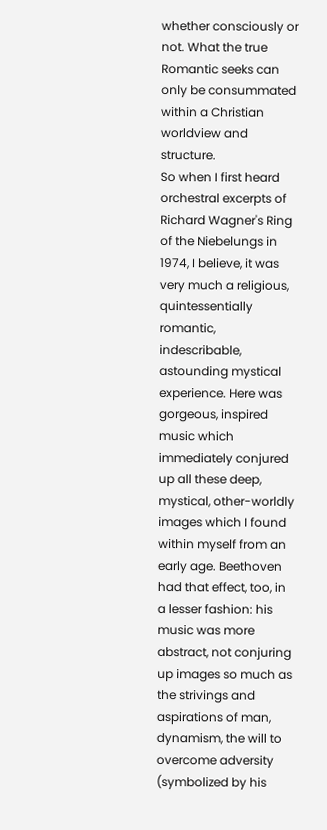whether consciously or not. What the true Romantic seeks can only be consummated within a Christian worldview and structure.
So when I first heard orchestral excerpts of Richard Wagner's Ring of the Niebelungs in 1974, I believe, it was very much a religious, quintessentially romantic, indescribable, astounding mystical experience. Here was gorgeous, inspired music which immediately conjured up all these deep, mystical, other-worldly images which I found within myself from an early age. Beethoven had that effect, too, in a lesser fashion: his music was more abstract, not conjuring up images so much as the strivings and aspirations of man, dynamism, the will to overcome adversity (symbolized by his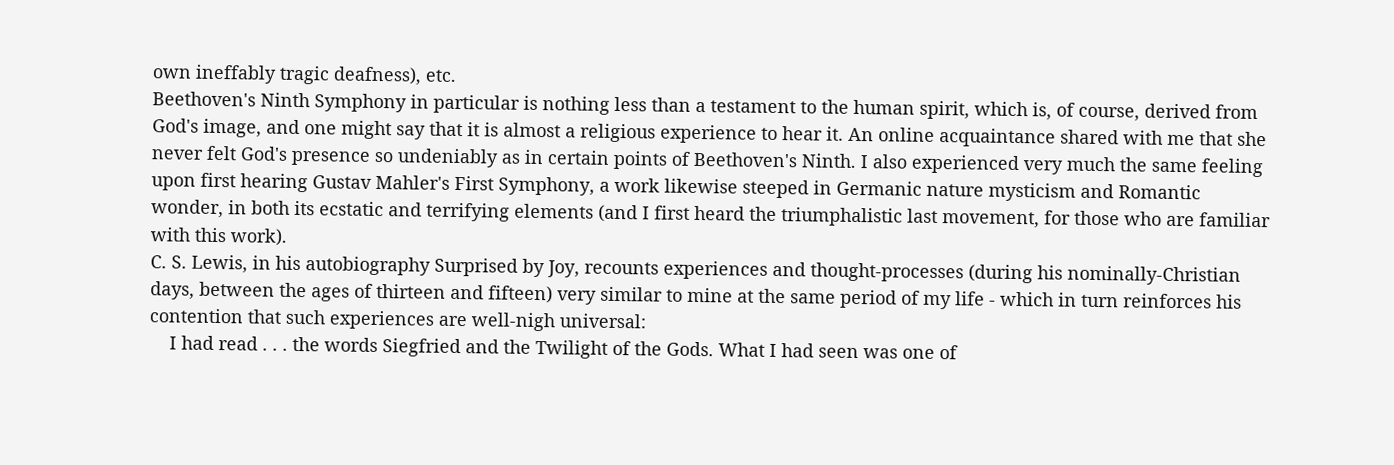own ineffably tragic deafness), etc.
Beethoven's Ninth Symphony in particular is nothing less than a testament to the human spirit, which is, of course, derived from God's image, and one might say that it is almost a religious experience to hear it. An online acquaintance shared with me that she never felt God's presence so undeniably as in certain points of Beethoven's Ninth. I also experienced very much the same feeling upon first hearing Gustav Mahler's First Symphony, a work likewise steeped in Germanic nature mysticism and Romantic wonder, in both its ecstatic and terrifying elements (and I first heard the triumphalistic last movement, for those who are familiar with this work).
C. S. Lewis, in his autobiography Surprised by Joy, recounts experiences and thought-processes (during his nominally-Christian days, between the ages of thirteen and fifteen) very similar to mine at the same period of my life - which in turn reinforces his contention that such experiences are well-nigh universal:
    I had read . . . the words Siegfried and the Twilight of the Gods. What I had seen was one of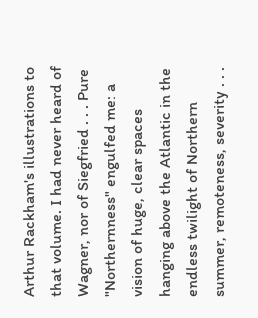Arthur Rackham's illustrations to that volume. I had never heard of Wagner, nor of Siegfried . . . Pure "Northernness" engulfed me: a vision of huge, clear spaces hanging above the Atlantic in the endless twilight of Northern summer, remoteness, severity . . .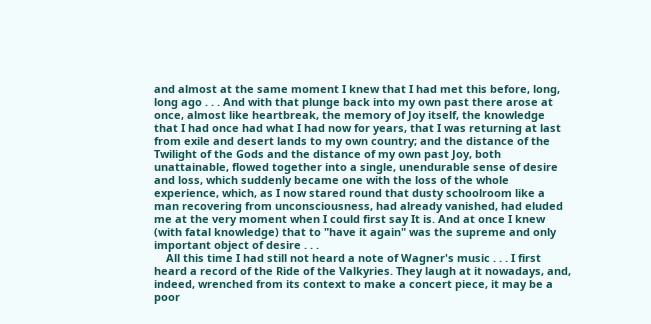and almost at the same moment I knew that I had met this before, long, long ago . . . And with that plunge back into my own past there arose at once, almost like heartbreak, the memory of Joy itself, the knowledge that I had once had what I had now for years, that I was returning at last from exile and desert lands to my own country; and the distance of the Twilight of the Gods and the distance of my own past Joy, both unattainable, flowed together into a single, unendurable sense of desire and loss, which suddenly became one with the loss of the whole experience, which, as I now stared round that dusty schoolroom like a man recovering from unconsciousness, had already vanished, had eluded me at the very moment when I could first say It is. And at once I knew (with fatal knowledge) that to "have it again" was the supreme and only important object of desire . . .
    All this time I had still not heard a note of Wagner's music . . . I first heard a record of the Ride of the Valkyries. They laugh at it nowadays, and, indeed, wrenched from its context to make a concert piece, it may be a poor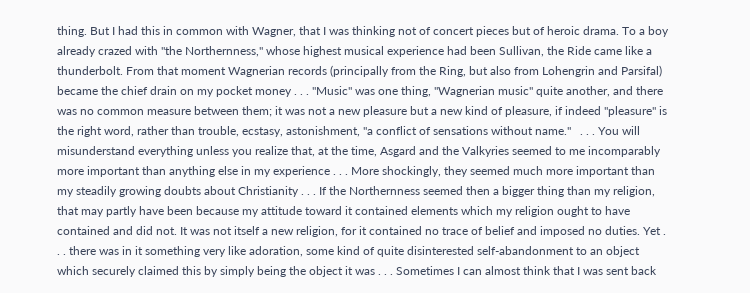thing. But I had this in common with Wagner, that I was thinking not of concert pieces but of heroic drama. To a boy already crazed with "the Northernness," whose highest musical experience had been Sullivan, the Ride came like a thunderbolt. From that moment Wagnerian records (principally from the Ring, but also from Lohengrin and Parsifal) became the chief drain on my pocket money . . . "Music" was one thing, "Wagnerian music" quite another, and there was no common measure between them; it was not a new pleasure but a new kind of pleasure, if indeed "pleasure" is the right word, rather than trouble, ecstasy, astonishment, "a conflict of sensations without name."   . . . You will misunderstand everything unless you realize that, at the time, Asgard and the Valkyries seemed to me incomparably more important than anything else in my experience . . . More shockingly, they seemed much more important than my steadily growing doubts about Christianity . . . If the Northernness seemed then a bigger thing than my religion, that may partly have been because my attitude toward it contained elements which my religion ought to have contained and did not. It was not itself a new religion, for it contained no trace of belief and imposed no duties. Yet . . . there was in it something very like adoration, some kind of quite disinterested self-abandonment to an object which securely claimed this by simply being the object it was . . . Sometimes I can almost think that I was sent back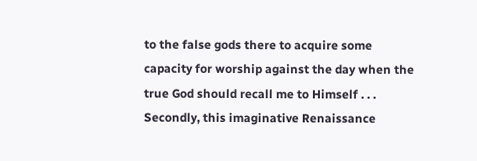to the false gods there to acquire some capacity for worship against the day when the true God should recall me to Himself . . .   Secondly, this imaginative Renaissance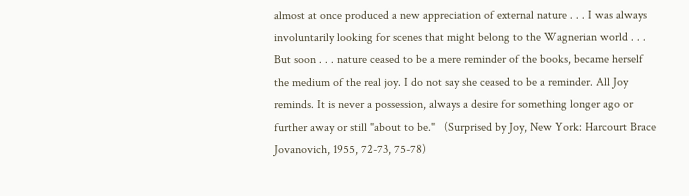almost at once produced a new appreciation of external nature . . . I was always involuntarily looking for scenes that might belong to the Wagnerian world . . . But soon . . . nature ceased to be a mere reminder of the books, became herself the medium of the real joy. I do not say she ceased to be a reminder. All Joy reminds. It is never a possession, always a desire for something longer ago or further away or still "about to be."   (Surprised by Joy, New York: Harcourt Brace Jovanovich, 1955, 72-73, 75-78)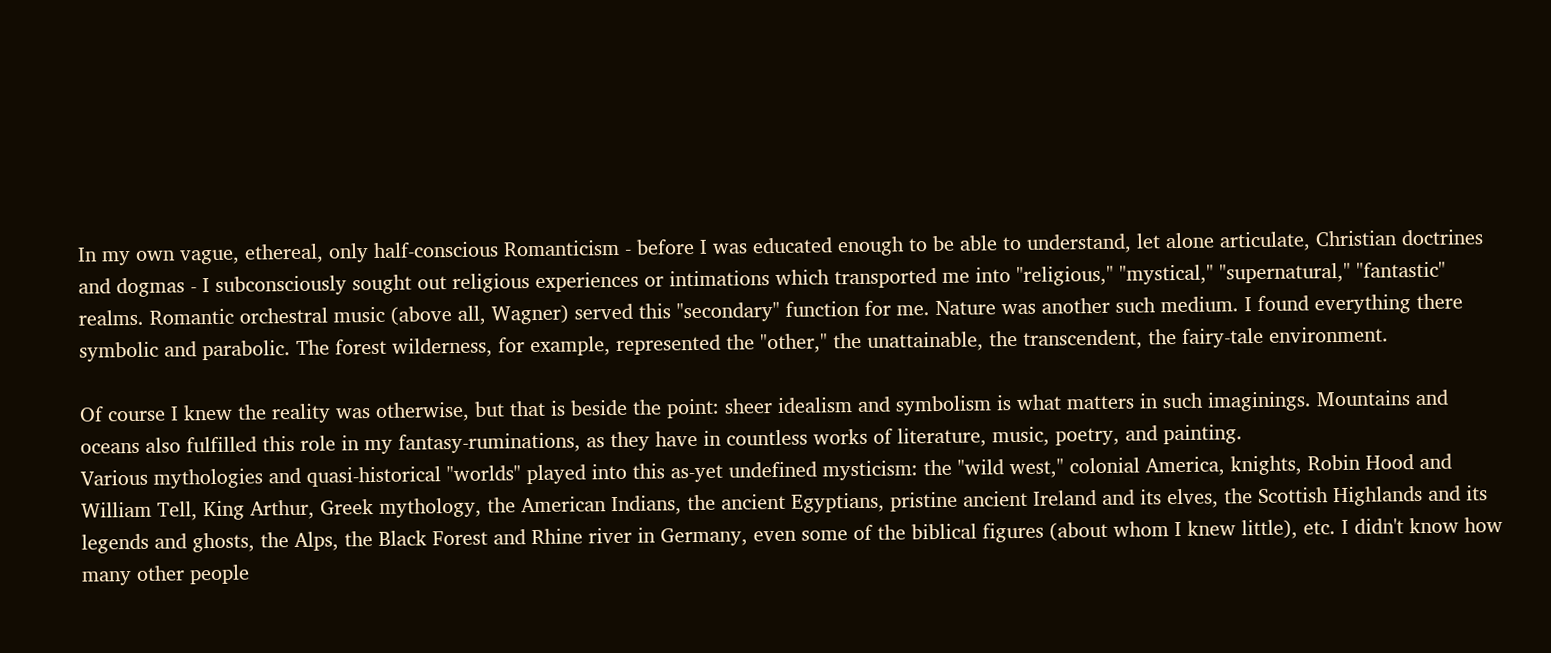In my own vague, ethereal, only half-conscious Romanticism - before I was educated enough to be able to understand, let alone articulate, Christian doctrines and dogmas - I subconsciously sought out religious experiences or intimations which transported me into "religious," "mystical," "supernatural," "fantastic" realms. Romantic orchestral music (above all, Wagner) served this "secondary" function for me. Nature was another such medium. I found everything there symbolic and parabolic. The forest wilderness, for example, represented the "other," the unattainable, the transcendent, the fairy-tale environment.

Of course I knew the reality was otherwise, but that is beside the point: sheer idealism and symbolism is what matters in such imaginings. Mountains and oceans also fulfilled this role in my fantasy-ruminations, as they have in countless works of literature, music, poetry, and painting.
Various mythologies and quasi-historical "worlds" played into this as-yet undefined mysticism: the "wild west," colonial America, knights, Robin Hood and William Tell, King Arthur, Greek mythology, the American Indians, the ancient Egyptians, pristine ancient Ireland and its elves, the Scottish Highlands and its legends and ghosts, the Alps, the Black Forest and Rhine river in Germany, even some of the biblical figures (about whom I knew little), etc. I didn't know how many other people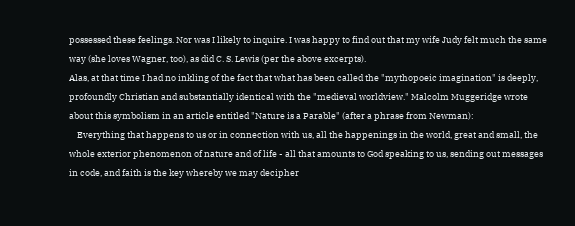possessed these feelings. Nor was I likely to inquire. I was happy to find out that my wife Judy felt much the same way (she loves Wagner, too), as did C. S. Lewis (per the above excerpts).
Alas, at that time I had no inkling of the fact that what has been called the "mythopoeic imagination" is deeply, profoundly Christian and substantially identical with the "medieval worldview." Malcolm Muggeridge wrote about this symbolism in an article entitled "Nature is a Parable" (after a phrase from Newman):
    Everything that happens to us or in connection with us, all the happenings in the world, great and small, the whole exterior phenomenon of nature and of life - all that amounts to God speaking to us, sending out messages in code, and faith is the key whereby we may decipher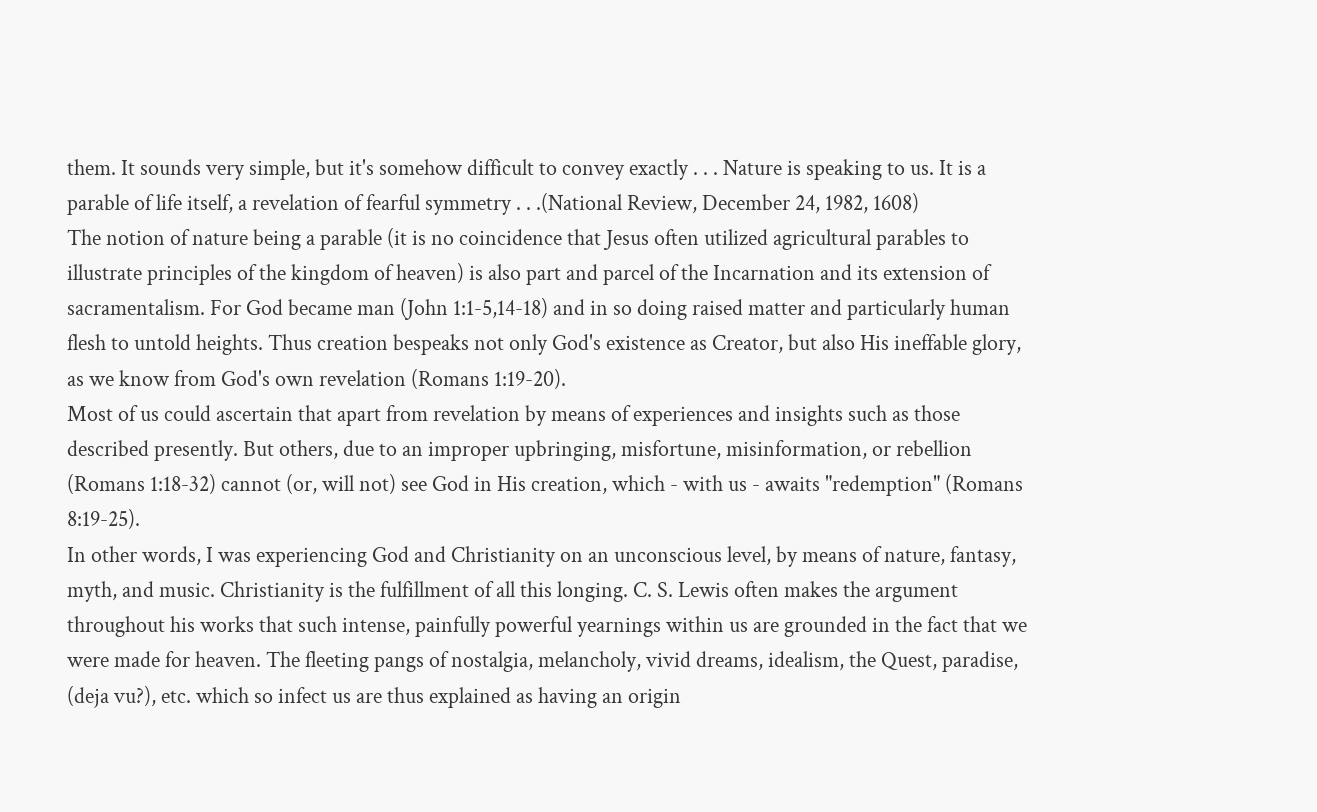them. It sounds very simple, but it's somehow difficult to convey exactly . . . Nature is speaking to us. It is a parable of life itself, a revelation of fearful symmetry . . .(National Review, December 24, 1982, 1608)
The notion of nature being a parable (it is no coincidence that Jesus often utilized agricultural parables to illustrate principles of the kingdom of heaven) is also part and parcel of the Incarnation and its extension of sacramentalism. For God became man (John 1:1-5,14-18) and in so doing raised matter and particularly human flesh to untold heights. Thus creation bespeaks not only God's existence as Creator, but also His ineffable glory, as we know from God's own revelation (Romans 1:19-20).
Most of us could ascertain that apart from revelation by means of experiences and insights such as those described presently. But others, due to an improper upbringing, misfortune, misinformation, or rebellion (Romans 1:18-32) cannot (or, will not) see God in His creation, which - with us - awaits "redemption" (Romans 8:19-25).
In other words, I was experiencing God and Christianity on an unconscious level, by means of nature, fantasy, myth, and music. Christianity is the fulfillment of all this longing. C. S. Lewis often makes the argument throughout his works that such intense, painfully powerful yearnings within us are grounded in the fact that we were made for heaven. The fleeting pangs of nostalgia, melancholy, vivid dreams, idealism, the Quest, paradise, (deja vu?), etc. which so infect us are thus explained as having an origin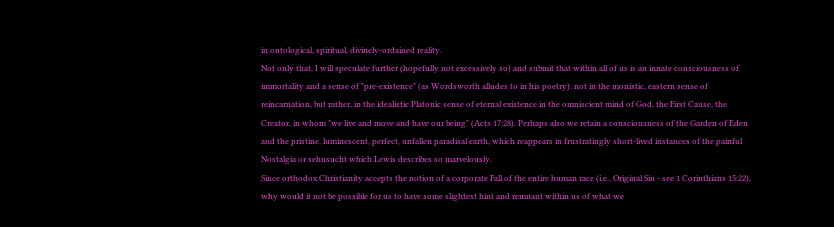in ontological, spiritual, divinely-ordained reality.
Not only that, I will speculate further (hopefully not excessively so) and submit that within all of us is an innate consciousness of immortality and a sense of "pre-existence" (as Wordsworth alludes to in his poetry): not in the monistic, eastern sense of reincarnation, but rather, in the idealistic Platonic sense of eternal existence in the omniscient mind of God, the First Cause, the Creator, in whom "we live and move and have our being" (Acts 17:28). Perhaps also we retain a consciousness of the Garden of Eden and the pristine, luminescent, perfect, unfallen paradisal earth, which reappears in frustratingly short-lived instances of the painful Nostalgia or sehnsucht which Lewis describes so marvelously.
Since orthodox Christianity accepts the notion of a corporate Fall of the entire human race (i.e., Original Sin - see 1 Corinthians 15:22), why would it not be possible for us to have some slightest hint and remnant within us of what we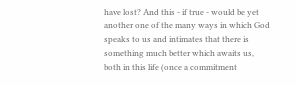have lost? And this - if true - would be yet another one of the many ways in which God speaks to us and intimates that there is something much better which awaits us, both in this life (once a commitment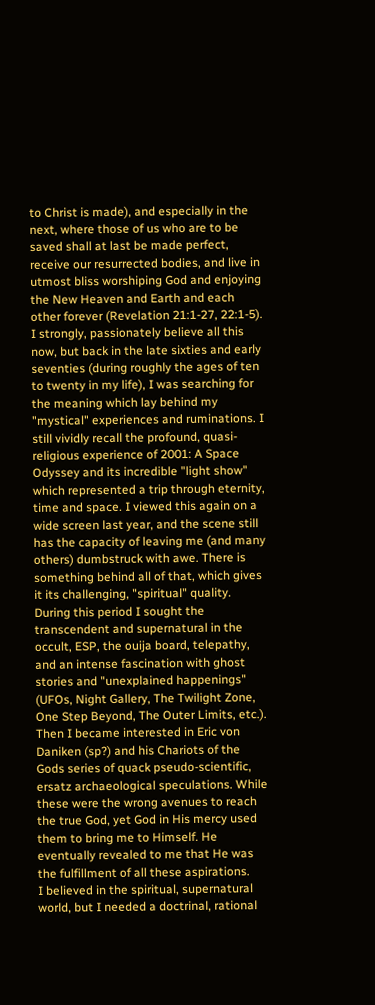to Christ is made), and especially in the next, where those of us who are to be saved shall at last be made perfect, receive our resurrected bodies, and live in utmost bliss worshiping God and enjoying the New Heaven and Earth and each other forever (Revelation 21:1-27, 22:1-5).
I strongly, passionately believe all this now, but back in the late sixties and early seventies (during roughly the ages of ten to twenty in my life), I was searching for the meaning which lay behind my "mystical" experiences and ruminations. I still vividly recall the profound, quasi-religious experience of 2001: A Space Odyssey and its incredible "light show" which represented a trip through eternity, time and space. I viewed this again on a wide screen last year, and the scene still has the capacity of leaving me (and many others) dumbstruck with awe. There is something behind all of that, which gives it its challenging, "spiritual" quality.
During this period I sought the transcendent and supernatural in the occult, ESP, the ouija board, telepathy, and an intense fascination with ghost stories and "unexplained happenings" (UFOs, Night Gallery, The Twilight Zone, One Step Beyond, The Outer Limits, etc.). Then I became interested in Eric von Daniken (sp?) and his Chariots of the Gods series of quack pseudo-scientific, ersatz archaeological speculations. While these were the wrong avenues to reach the true God, yet God in His mercy used them to bring me to Himself. He eventually revealed to me that He was the fulfillment of all these aspirations.
I believed in the spiritual, supernatural world, but I needed a doctrinal, rational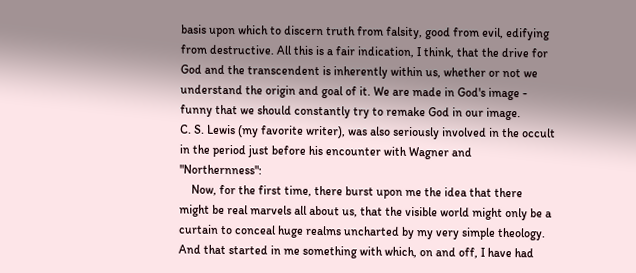basis upon which to discern truth from falsity, good from evil, edifying from destructive. All this is a fair indication, I think, that the drive for God and the transcendent is inherently within us, whether or not we understand the origin and goal of it. We are made in God's image - funny that we should constantly try to remake God in our image.
C. S. Lewis (my favorite writer), was also seriously involved in the occult in the period just before his encounter with Wagner and "Northernness":
    Now, for the first time, there burst upon me the idea that there might be real marvels all about us, that the visible world might only be a curtain to conceal huge realms uncharted by my very simple theology. And that started in me something with which, on and off, I have had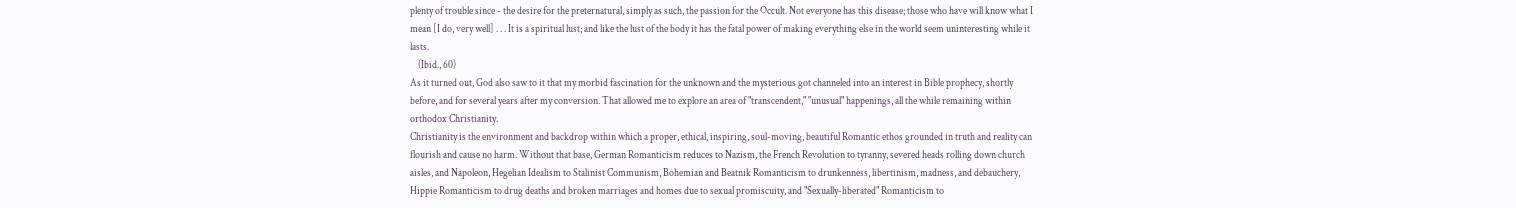plenty of trouble since - the desire for the preternatural, simply as such, the passion for the Occult. Not everyone has this disease; those who have will know what I mean [I do, very well] . . . It is a spiritual lust; and like the lust of the body it has the fatal power of making everything else in the world seem uninteresting while it lasts.
    (Ibid., 60)
As it turned out, God also saw to it that my morbid fascination for the unknown and the mysterious got channeled into an interest in Bible prophecy, shortly before, and for several years after my conversion. That allowed me to explore an area of "transcendent," "unusual" happenings, all the while remaining within orthodox Christianity.
Christianity is the environment and backdrop within which a proper, ethical, inspiring, soul-moving, beautiful Romantic ethos grounded in truth and reality can flourish and cause no harm. Without that base, German Romanticism reduces to Nazism, the French Revolution to tyranny, severed heads rolling down church aisles, and Napoleon, Hegelian Idealism to Stalinist Communism, Bohemian and Beatnik Romanticism to drunkenness, libertinism, madness, and debauchery, Hippie Romanticism to drug deaths and broken marriages and homes due to sexual promiscuity, and "Sexually-liberated" Romanticism to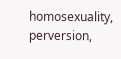homosexuality, perversion,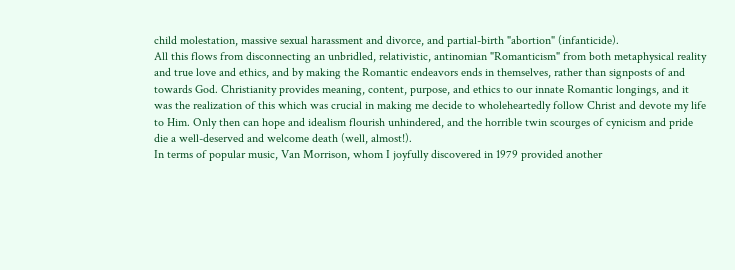child molestation, massive sexual harassment and divorce, and partial-birth "abortion" (infanticide).
All this flows from disconnecting an unbridled, relativistic, antinomian "Romanticism" from both metaphysical reality and true love and ethics, and by making the Romantic endeavors ends in themselves, rather than signposts of and towards God. Christianity provides meaning, content, purpose, and ethics to our innate Romantic longings, and it was the realization of this which was crucial in making me decide to wholeheartedly follow Christ and devote my life to Him. Only then can hope and idealism flourish unhindered, and the horrible twin scourges of cynicism and pride die a well-deserved and welcome death (well, almost!).
In terms of popular music, Van Morrison, whom I joyfully discovered in 1979 provided another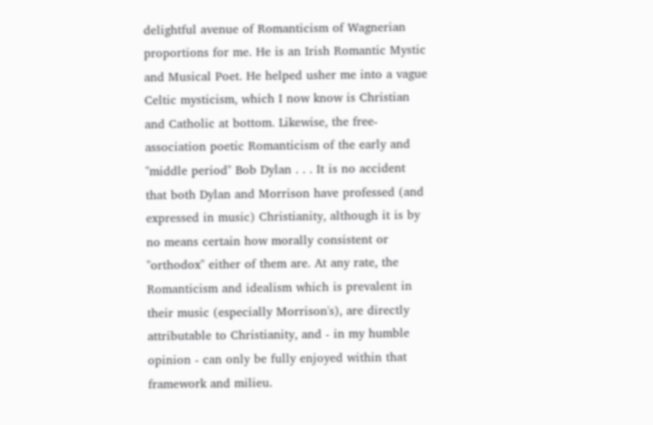delightful avenue of Romanticism of Wagnerian proportions for me. He is an Irish Romantic Mystic and Musical Poet. He helped usher me into a vague Celtic mysticism, which I now know is Christian and Catholic at bottom. Likewise, the free-association poetic Romanticism of the early and "middle period" Bob Dylan . . . It is no accident that both Dylan and Morrison have professed (and expressed in music) Christianity, although it is by no means certain how morally consistent or "orthodox" either of them are. At any rate, the Romanticism and idealism which is prevalent in their music (especially Morrison's), are directly attributable to Christianity, and - in my humble opinion - can only be fully enjoyed within that framework and milieu.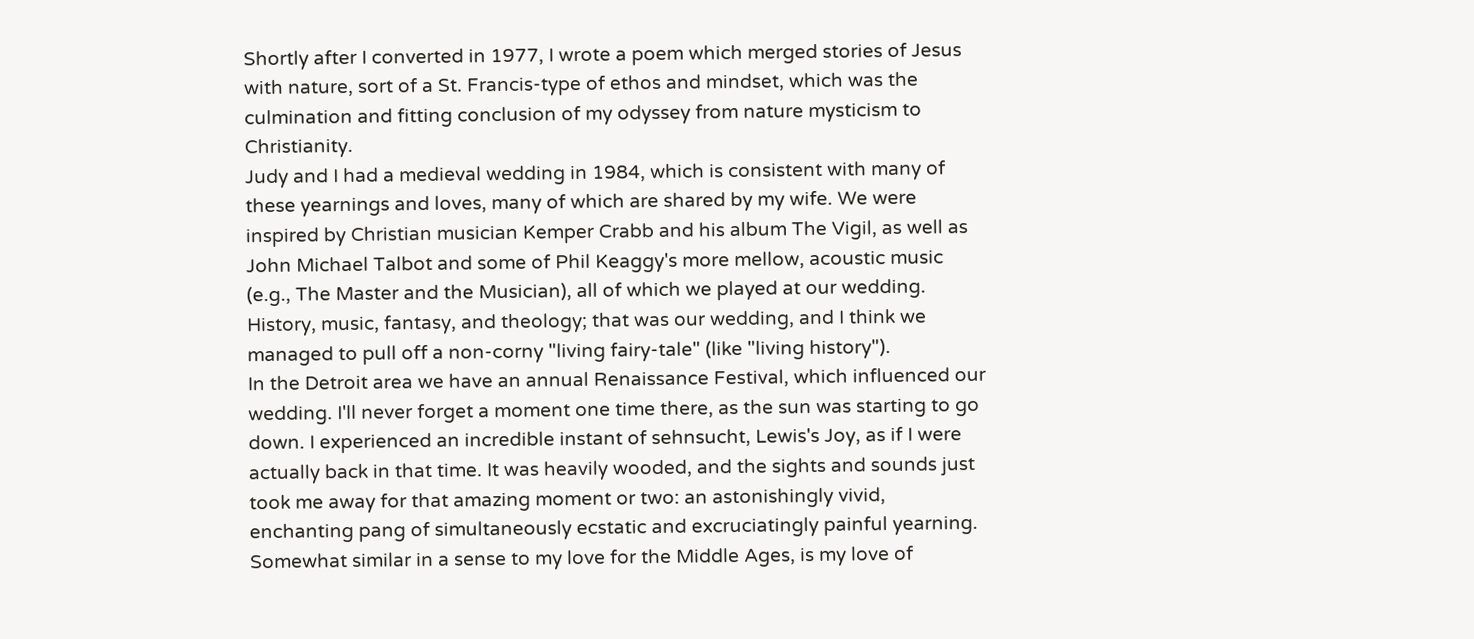Shortly after I converted in 1977, I wrote a poem which merged stories of Jesus with nature, sort of a St. Francis-type of ethos and mindset, which was the culmination and fitting conclusion of my odyssey from nature mysticism to Christianity.
Judy and I had a medieval wedding in 1984, which is consistent with many of these yearnings and loves, many of which are shared by my wife. We were inspired by Christian musician Kemper Crabb and his album The Vigil, as well as John Michael Talbot and some of Phil Keaggy's more mellow, acoustic music (e.g., The Master and the Musician), all of which we played at our wedding. History, music, fantasy, and theology; that was our wedding, and I think we managed to pull off a non-corny "living fairy-tale" (like "living history").
In the Detroit area we have an annual Renaissance Festival, which influenced our wedding. I'll never forget a moment one time there, as the sun was starting to go down. I experienced an incredible instant of sehnsucht, Lewis's Joy, as if I were actually back in that time. It was heavily wooded, and the sights and sounds just took me away for that amazing moment or two: an astonishingly vivid, enchanting pang of simultaneously ecstatic and excruciatingly painful yearning.
Somewhat similar in a sense to my love for the Middle Ages, is my love of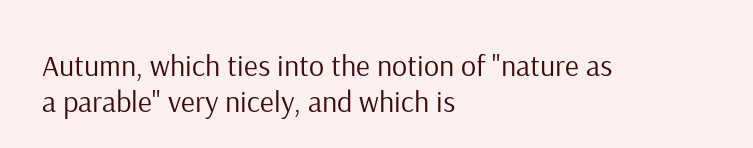Autumn, which ties into the notion of "nature as a parable" very nicely, and which is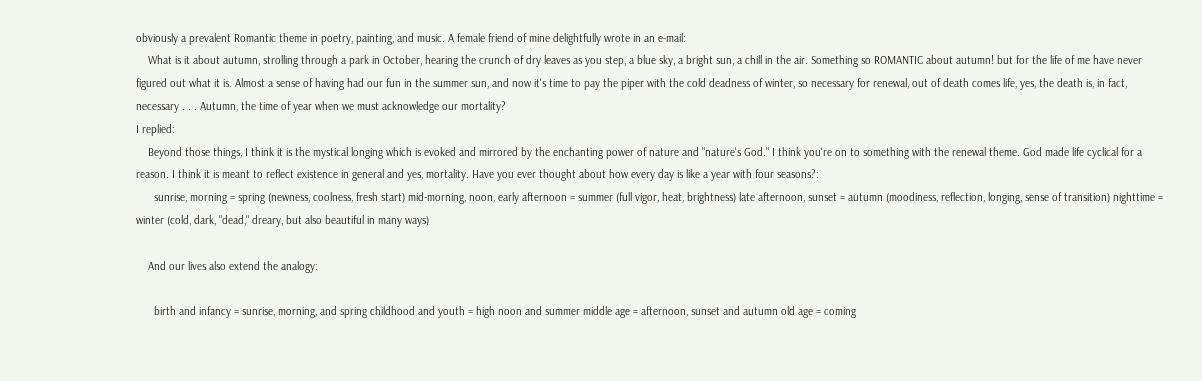obviously a prevalent Romantic theme in poetry, painting, and music. A female friend of mine delightfully wrote in an e-mail:
    What is it about autumn, strolling through a park in October, hearing the crunch of dry leaves as you step, a blue sky, a bright sun, a chill in the air. Something so ROMANTIC about autumn! but for the life of me have never figured out what it is. Almost a sense of having had our fun in the summer sun, and now it's time to pay the piper with the cold deadness of winter, so necessary for renewal, out of death comes life, yes, the death is, in fact, necessary . . . Autumn, the time of year when we must acknowledge our mortality?
I replied:
    Beyond those things, I think it is the mystical longing which is evoked and mirrored by the enchanting power of nature and "nature's God." I think you're on to something with the renewal theme. God made life cyclical for a reason. I think it is meant to reflect existence in general and yes, mortality. Have you ever thought about how every day is like a year with four seasons?:
      sunrise, morning = spring (newness, coolness, fresh start) mid-morning, noon, early afternoon = summer (full vigor, heat, brightness) late afternoon, sunset = autumn (moodiness, reflection, longing, sense of transition) nighttime = winter (cold, dark, "dead," dreary, but also beautiful in many ways)

    And our lives also extend the analogy:

      birth and infancy = sunrise, morning, and spring childhood and youth = high noon and summer middle age = afternoon, sunset and autumn old age = coming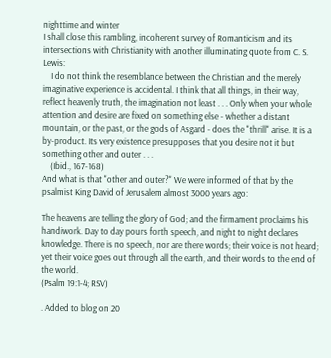nighttime and winter
I shall close this rambling, incoherent survey of Romanticism and its intersections with Christianity with another illuminating quote from C. S. Lewis:
    I do not think the resemblance between the Christian and the merely imaginative experience is accidental. I think that all things, in their way, reflect heavenly truth, the imagination not least . . . Only when your whole attention and desire are fixed on something else - whether a distant mountain, or the past, or the gods of Asgard - does the "thrill" arise. It is a by-product. Its very existence presupposes that you desire not it but something other and outer . . .
    (Ibid., 167-168)
And what is that "other and outer?" We were informed of that by the psalmist King David of Jerusalem almost 3000 years ago:

The heavens are telling the glory of God; and the firmament proclaims his handiwork. Day to day pours forth speech, and night to night declares knowledge. There is no speech, nor are there words; their voice is not heard; yet their voice goes out through all the earth, and their words to the end of the world.
(Psalm 19:1-4; RSV)

. Added to blog on 20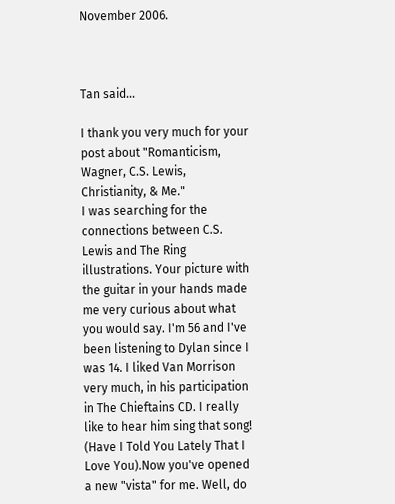November 2006.



Tan said...

I thank you very much for your post about "Romanticism, Wagner, C.S. Lewis, Christianity, & Me."
I was searching for the connections between C.S. Lewis and The Ring illustrations. Your picture with the guitar in your hands made me very curious about what you would say. I'm 56 and I've been listening to Dylan since I was 14. I liked Van Morrison very much, in his participation in The Chieftains CD. I really like to hear him sing that song! (Have I Told You Lately That I Love You).Now you've opened a new "vista" for me. Well, do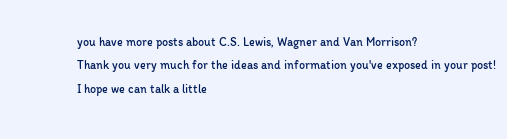you have more posts about C.S. Lewis, Wagner and Van Morrison?
Thank you very much for the ideas and information you've exposed in your post!
I hope we can talk a little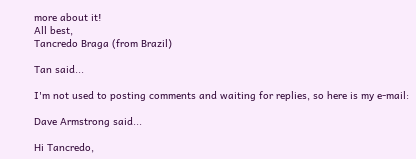more about it!
All best,
Tancredo Braga (from Brazil)

Tan said...

I'm not used to posting comments and waiting for replies, so here is my e-mail:

Dave Armstrong said...

Hi Tancredo,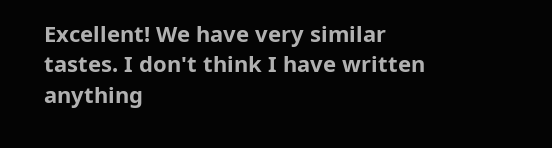Excellent! We have very similar tastes. I don't think I have written anything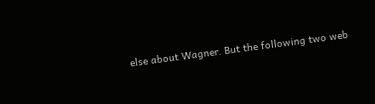else about Wagner. But the following two web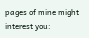pages of mine might interest you: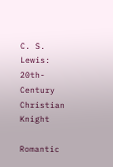C. S. Lewis: 20th-Century Christian Knight

Romantic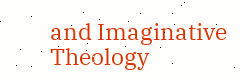and Imaginative Theology